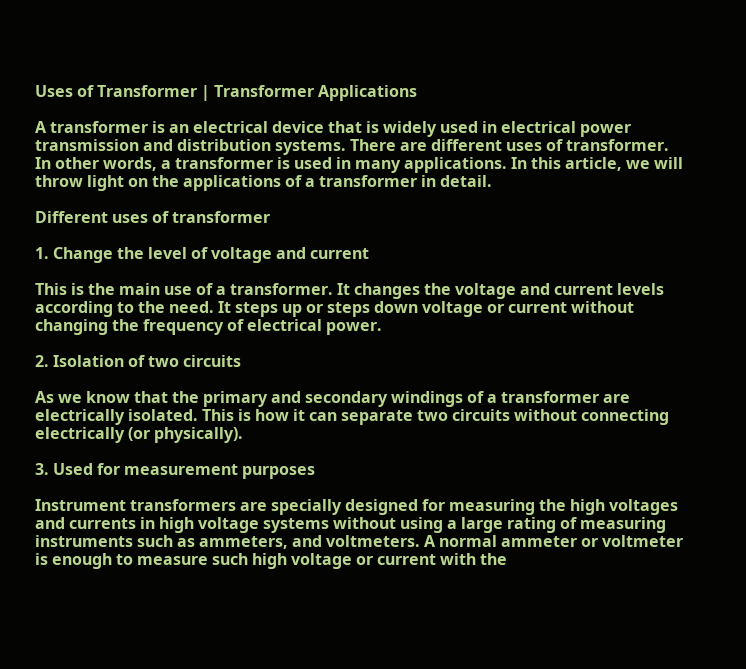Uses of Transformer | Transformer Applications

A transformer is an electrical device that is widely used in electrical power transmission and distribution systems. There are different uses of transformer. In other words, a transformer is used in many applications. In this article, we will throw light on the applications of a transformer in detail.

Different uses of transformer

1. Change the level of voltage and current

This is the main use of a transformer. It changes the voltage and current levels according to the need. It steps up or steps down voltage or current without changing the frequency of electrical power.

2. Isolation of two circuits

As we know that the primary and secondary windings of a transformer are electrically isolated. This is how it can separate two circuits without connecting electrically (or physically).

3. Used for measurement purposes

Instrument transformers are specially designed for measuring the high voltages and currents in high voltage systems without using a large rating of measuring instruments such as ammeters, and voltmeters. A normal ammeter or voltmeter is enough to measure such high voltage or current with the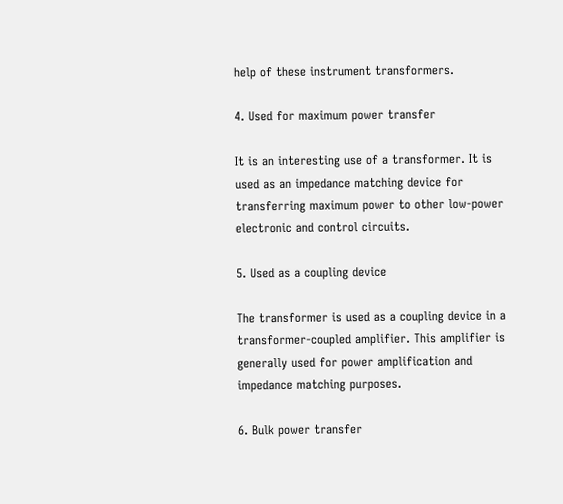help of these instrument transformers.

4. Used for maximum power transfer

It is an interesting use of a transformer. It is used as an impedance matching device for transferring maximum power to other low-power electronic and control circuits.

5. Used as a coupling device

The transformer is used as a coupling device in a transformer-coupled amplifier. This amplifier is generally used for power amplification and impedance matching purposes.

6. Bulk power transfer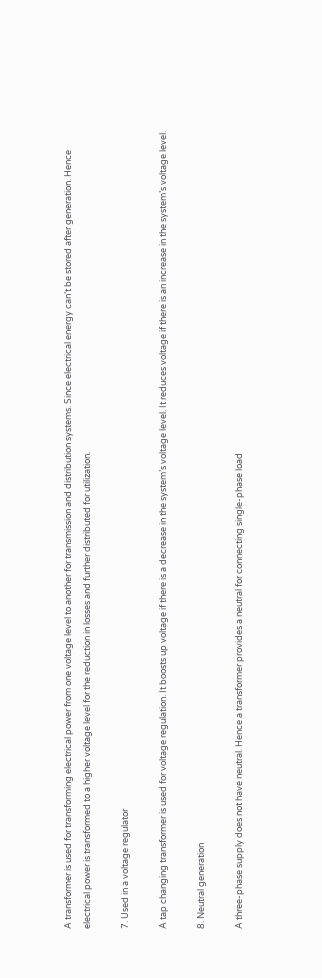A transformer is used for transforming electrical power from one voltage level to another for transmission and distribution systems. Since electrical energy can’t be stored after generation. Hence electrical power is transformed to a higher voltage level for the reduction in losses and further distributed for utilization.

7. Used in a voltage regulator

A tap changing transformer is used for voltage regulation. It boosts up voltage if there is a decrease in the system’s voltage level. It reduces voltage if there is an increase in the system’s voltage level.

8. Neutral generation

A three-phase supply does not have neutral. Hence a transformer provides a neutral for connecting single-phase load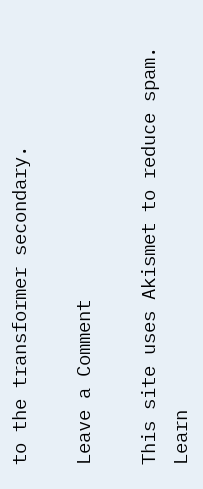to the transformer secondary.

Leave a Comment

This site uses Akismet to reduce spam. Learn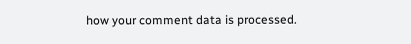how your comment data is processed.